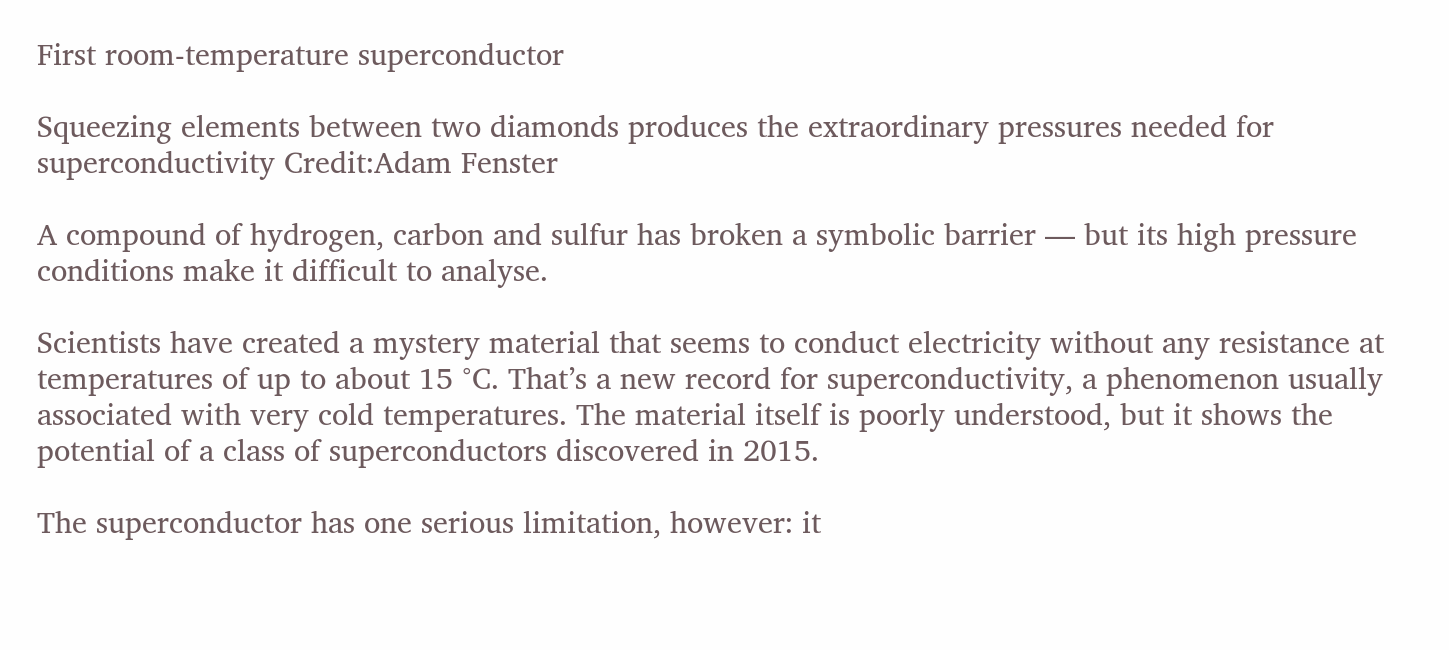First room-temperature superconductor

Squeezing elements between two diamonds produces the extraordinary pressures needed for superconductivity Credit:Adam Fenster

A compound of hydrogen, carbon and sulfur has broken a symbolic barrier — but its high pressure conditions make it difficult to analyse.

Scientists have created a mystery material that seems to conduct electricity without any resistance at temperatures of up to about 15 °C. That’s a new record for superconductivity, a phenomenon usually associated with very cold temperatures. The material itself is poorly understood, but it shows the potential of a class of superconductors discovered in 2015.

The superconductor has one serious limitation, however: it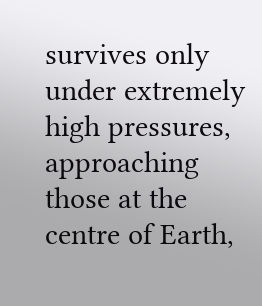survives only under extremely high pressures, approaching those at the centre of Earth,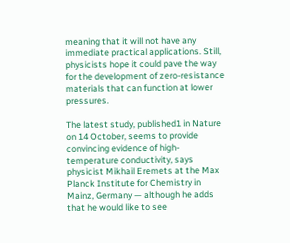meaning that it will not have any immediate practical applications. Still, physicists hope it could pave the way for the development of zero-resistance materials that can function at lower pressures.

The latest study, published1 in Nature on 14 October, seems to provide convincing evidence of high-temperature conductivity, says physicist Mikhail Eremets at the Max Planck Institute for Chemistry in Mainz, Germany — although he adds that he would like to see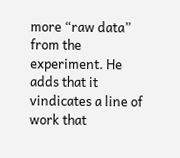more “raw data” from the experiment. He adds that it vindicates a line of work that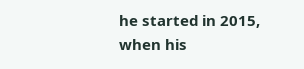he started in 2015, when his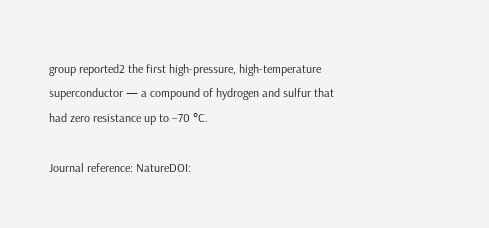group reported2 the first high-pressure, high-temperature superconductor — a compound of hydrogen and sulfur that had zero resistance up to −70 °C.

Journal reference: NatureDOI: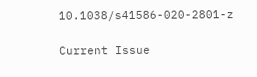10.1038/s41586-020-2801-z

Current Issue